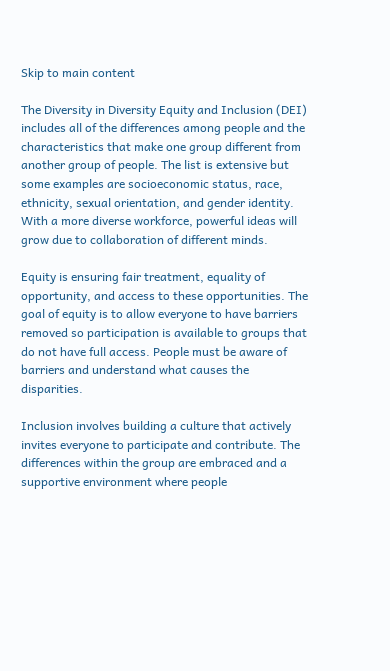Skip to main content

The Diversity in Diversity Equity and Inclusion (DEI) includes all of the differences among people and the characteristics that make one group different from another group of people. The list is extensive but some examples are socioeconomic status, race, ethnicity, sexual orientation, and gender identity. With a more diverse workforce, powerful ideas will grow due to collaboration of different minds.

Equity is ensuring fair treatment, equality of opportunity, and access to these opportunities. The goal of equity is to allow everyone to have barriers removed so participation is available to groups that do not have full access. People must be aware of barriers and understand what causes the disparities.

Inclusion involves building a culture that actively invites everyone to participate and contribute. The differences within the group are embraced and a supportive environment where people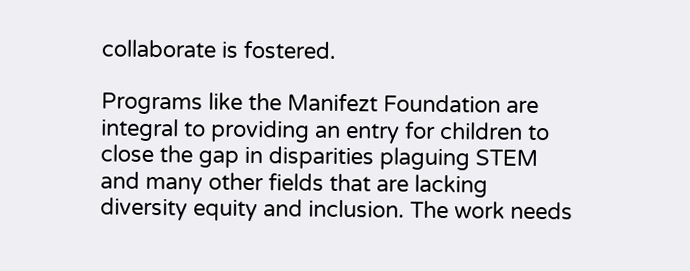collaborate is fostered.

Programs like the Manifezt Foundation are integral to providing an entry for children to close the gap in disparities plaguing STEM and many other fields that are lacking diversity equity and inclusion. The work needs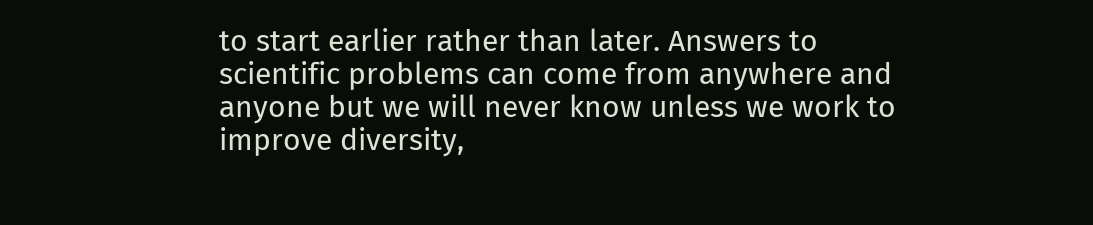to start earlier rather than later. Answers to scientific problems can come from anywhere and anyone but we will never know unless we work to improve diversity,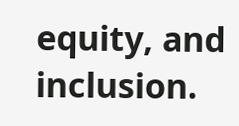equity, and inclusion.